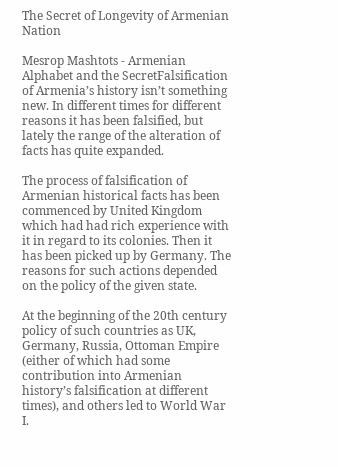The Secret of Longevity of Armenian Nation

Mesrop Mashtots - Armenian Alphabet and the SecretFalsification of Armenia’s history isn’t something new. In different times for different reasons it has been falsified, but lately the range of the alteration of facts has quite expanded.

The process of falsification of Armenian historical facts has been commenced by United Kingdom which had had rich experience with it in regard to its colonies. Then it has been picked up by Germany. The reasons for such actions depended on the policy of the given state.

At the beginning of the 20th century policy of such countries as UK, Germany, Russia, Ottoman Empire (either of which had some contribution into Armenian history’s falsification at different times), and others led to World War I.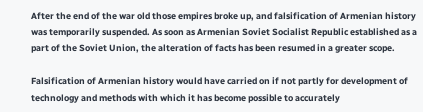After the end of the war old those empires broke up, and falsification of Armenian history was temporarily suspended. As soon as Armenian Soviet Socialist Republic established as a part of the Soviet Union, the alteration of facts has been resumed in a greater scope.

Falsification of Armenian history would have carried on if not partly for development of technology and methods with which it has become possible to accurately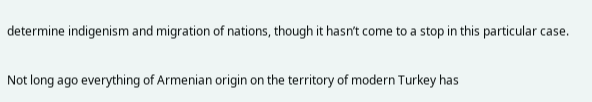determine indigenism and migration of nations, though it hasn’t come to a stop in this particular case.

Not long ago everything of Armenian origin on the territory of modern Turkey has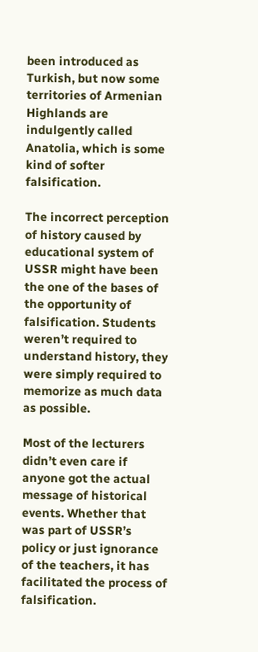been introduced as Turkish, but now some territories of Armenian Highlands are indulgently called Anatolia, which is some kind of softer falsification.

The incorrect perception of history caused by educational system of USSR might have been the one of the bases of the opportunity of falsification. Students weren’t required to understand history, they were simply required to memorize as much data as possible.

Most of the lecturers didn’t even care if anyone got the actual message of historical events. Whether that was part of USSR’s policy or just ignorance of the teachers, it has facilitated the process of falsification.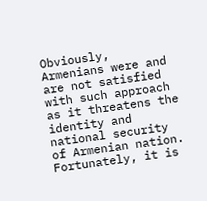Obviously, Armenians were and are not satisfied with such approach as it threatens the identity and national security of Armenian nation. Fortunately, it is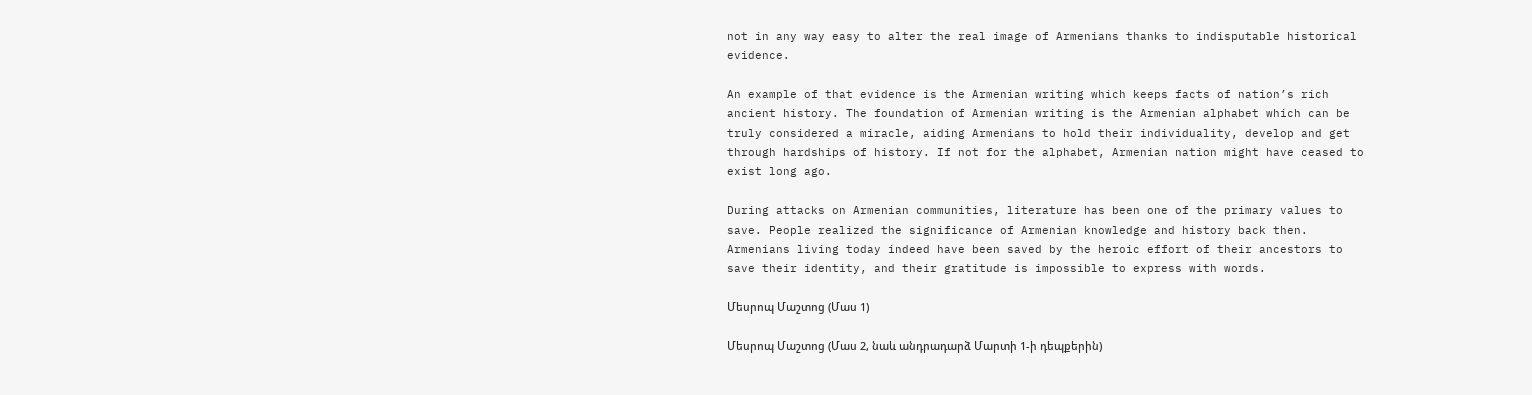not in any way easy to alter the real image of Armenians thanks to indisputable historical evidence.

An example of that evidence is the Armenian writing which keeps facts of nation’s rich ancient history. The foundation of Armenian writing is the Armenian alphabet which can be truly considered a miracle, aiding Armenians to hold their individuality, develop and get through hardships of history. If not for the alphabet, Armenian nation might have ceased to exist long ago.

During attacks on Armenian communities, literature has been one of the primary values to save. People realized the significance of Armenian knowledge and history back then. Armenians living today indeed have been saved by the heroic effort of their ancestors to save their identity, and their gratitude is impossible to express with words.

Մեսրոպ Մաշտոց (Մաս 1)

Մեսրոպ Մաշտոց (Մաս 2, նաև անդրադարձ Մարտի 1-ի դեպքերին)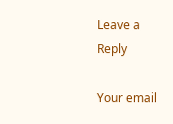Leave a Reply

Your email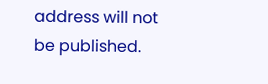address will not be published.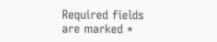Required fields are marked *